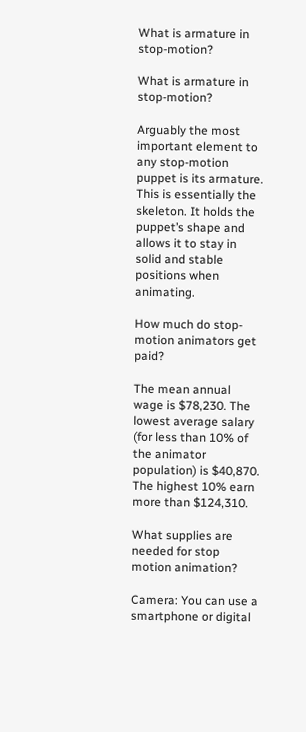What is armature in stop-motion?

What is armature in stop-motion?

Arguably the most important element to any stop-motion puppet is its armature. This is essentially the skeleton. It holds the puppet’s shape and allows it to stay in solid and stable positions when animating.

How much do stop-motion animators get paid?

The mean annual wage is $78,230. The lowest average salary (for less than 10% of the animator population) is $40,870. The highest 10% earn more than $124,310.

What supplies are needed for stop motion animation?

Camera: You can use a smartphone or digital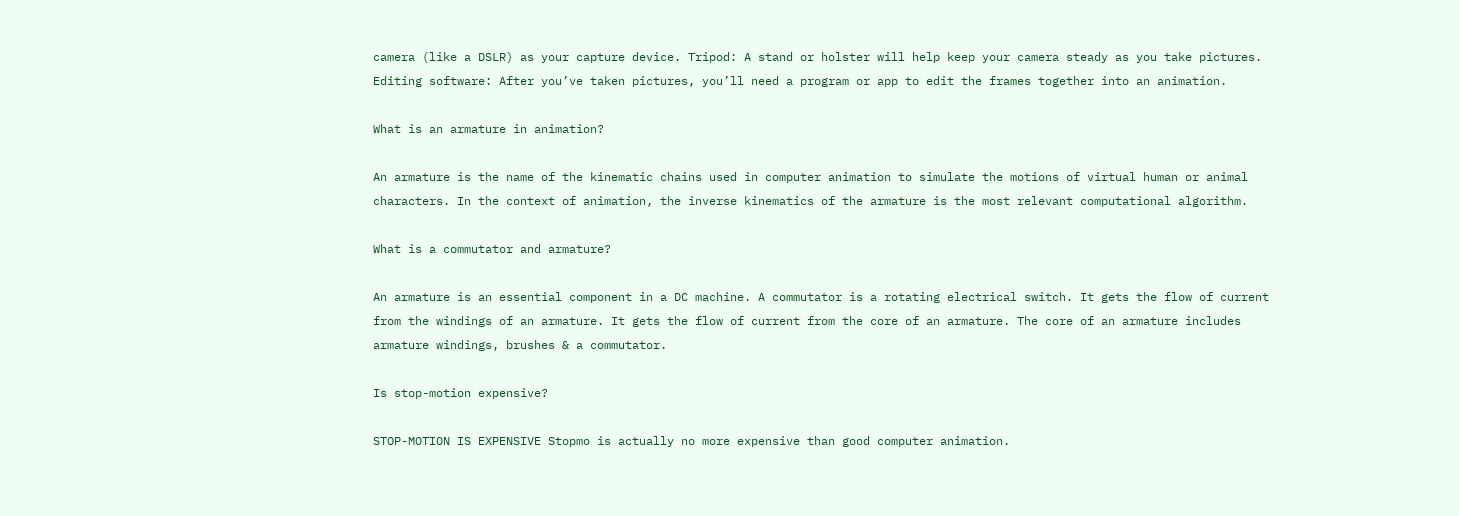camera (like a DSLR) as your capture device. Tripod: A stand or holster will help keep your camera steady as you take pictures. Editing software: After you’ve taken pictures, you’ll need a program or app to edit the frames together into an animation.

What is an armature in animation?

An armature is the name of the kinematic chains used in computer animation to simulate the motions of virtual human or animal characters. In the context of animation, the inverse kinematics of the armature is the most relevant computational algorithm.

What is a commutator and armature?

An armature is an essential component in a DC machine. A commutator is a rotating electrical switch. It gets the flow of current from the windings of an armature. It gets the flow of current from the core of an armature. The core of an armature includes armature windings, brushes & a commutator.

Is stop-motion expensive?

STOP-MOTION IS EXPENSIVE Stopmo is actually no more expensive than good computer animation.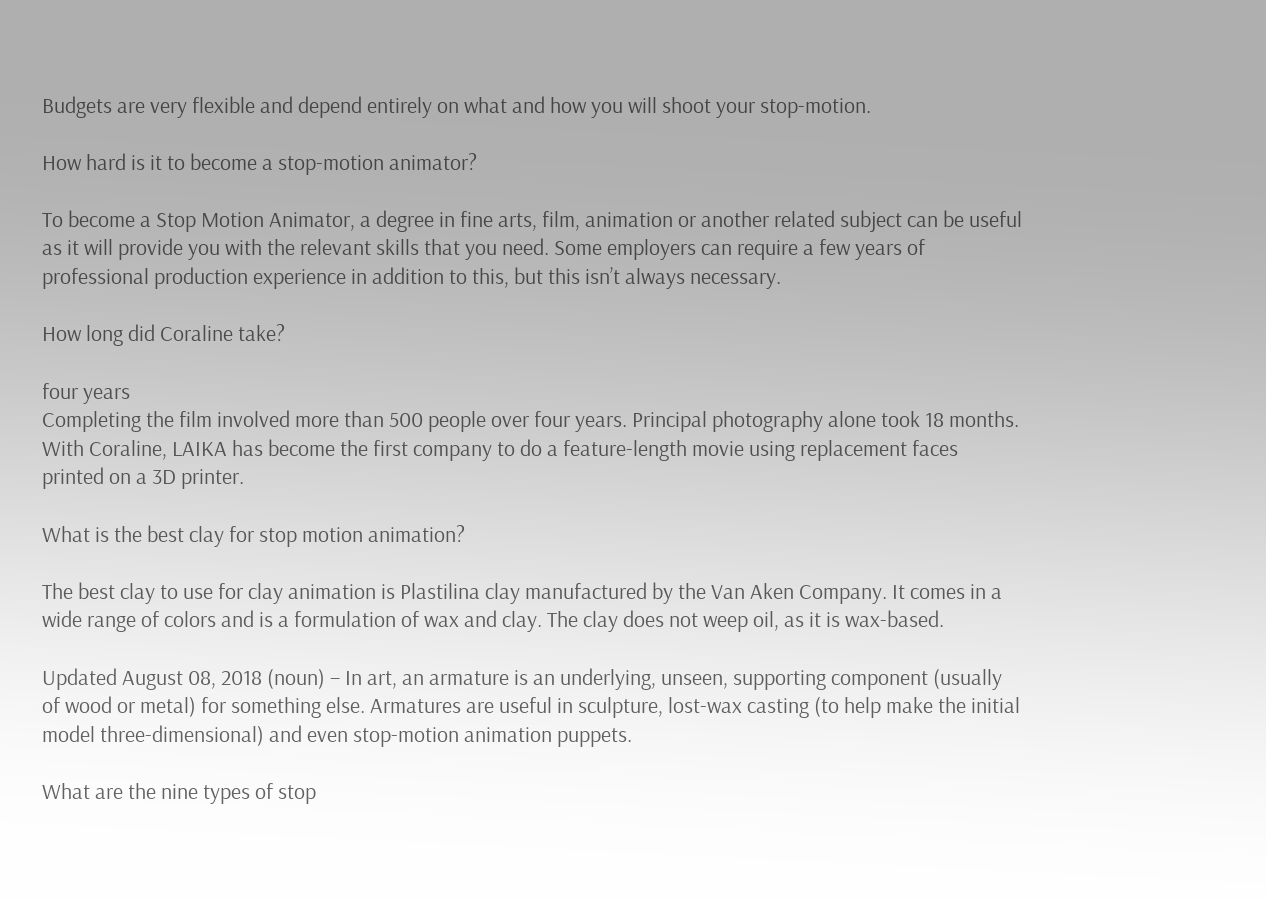Budgets are very flexible and depend entirely on what and how you will shoot your stop-motion.

How hard is it to become a stop-motion animator?

To become a Stop Motion Animator, a degree in fine arts, film, animation or another related subject can be useful as it will provide you with the relevant skills that you need. Some employers can require a few years of professional production experience in addition to this, but this isn’t always necessary.

How long did Coraline take?

four years
Completing the film involved more than 500 people over four years. Principal photography alone took 18 months. With Coraline, LAIKA has become the first company to do a feature-length movie using replacement faces printed on a 3D printer.

What is the best clay for stop motion animation?

The best clay to use for clay animation is Plastilina clay manufactured by the Van Aken Company. It comes in a wide range of colors and is a formulation of wax and clay. The clay does not weep oil, as it is wax-based.

Updated August 08, 2018 (noun) – In art, an armature is an underlying, unseen, supporting component (usually of wood or metal) for something else. Armatures are useful in sculpture, lost-wax casting (to help make the initial model three-dimensional) and even stop-motion animation puppets.

What are the nine types of stop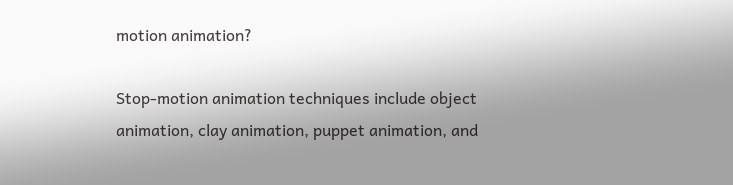motion animation?

Stop-motion animation techniques include object animation, clay animation, puppet animation, and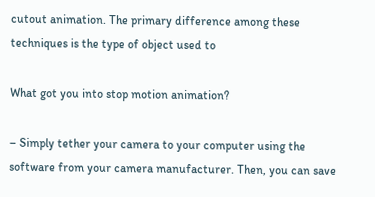cutout animation. The primary difference among these techniques is the type of object used to

What got you into stop motion animation?

– Simply tether your camera to your computer using the software from your camera manufacturer. Then, you can save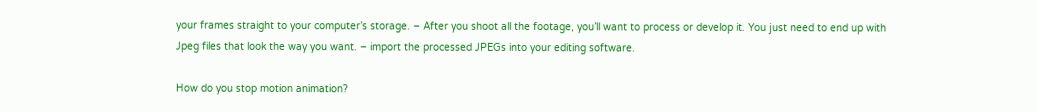your frames straight to your computer’s storage. – After you shoot all the footage, you’ll want to process or develop it. You just need to end up with Jpeg files that look the way you want. – import the processed JPEGs into your editing software.

How do you stop motion animation?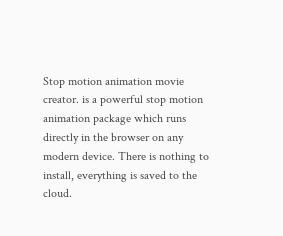Stop motion animation movie creator. is a powerful stop motion animation package which runs directly in the browser on any modern device. There is nothing to install, everything is saved to the cloud.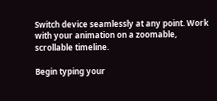Switch device seamlessly at any point. Work with your animation on a zoomable, scrollable timeline.

Begin typing your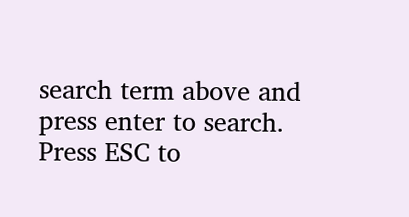search term above and press enter to search. Press ESC to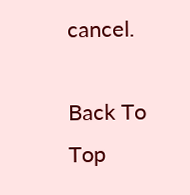cancel.

Back To Top